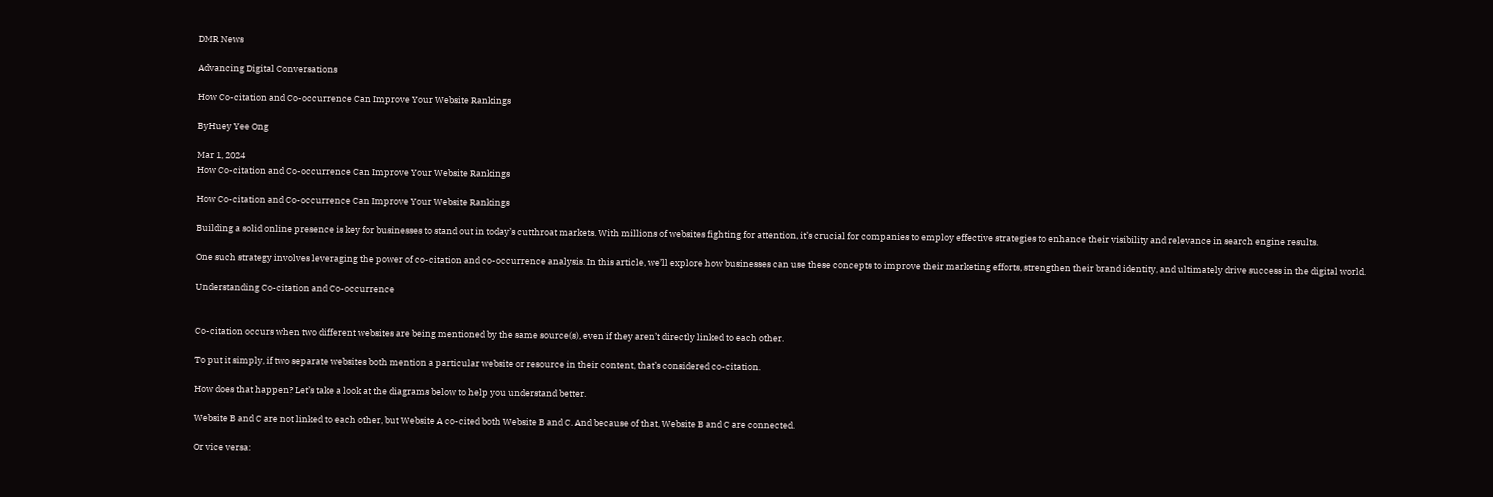DMR News

Advancing Digital Conversations

How Co-citation and Co-occurrence Can Improve Your Website Rankings

ByHuey Yee Ong

Mar 1, 2024
How Co-citation and Co-occurrence Can Improve Your Website Rankings

How Co-citation and Co-occurrence Can Improve Your Website Rankings

Building a solid online presence is key for businesses to stand out in today’s cutthroat markets. With millions of websites fighting for attention, it’s crucial for companies to employ effective strategies to enhance their visibility and relevance in search engine results.

One such strategy involves leveraging the power of co-citation and co-occurrence analysis. In this article, we’ll explore how businesses can use these concepts to improve their marketing efforts, strengthen their brand identity, and ultimately drive success in the digital world.

Understanding Co-citation and Co-occurrence


Co-citation occurs when two different websites are being mentioned by the same source(s), even if they aren’t directly linked to each other.

To put it simply, if two separate websites both mention a particular website or resource in their content, that’s considered co-citation.

How does that happen? Let’s take a look at the diagrams below to help you understand better.

Website B and C are not linked to each other, but Website A co-cited both Website B and C. And because of that, Website B and C are connected.

Or vice versa: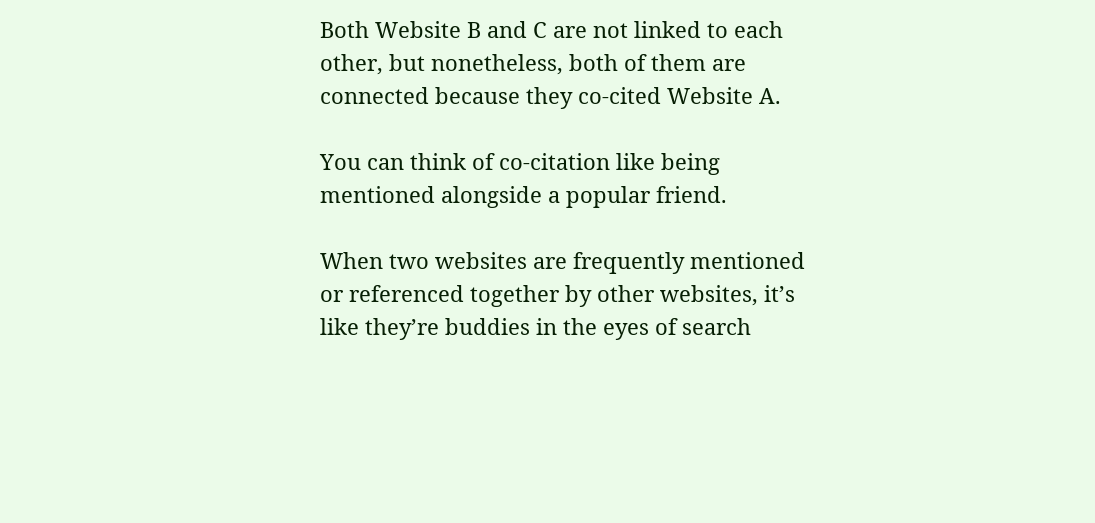Both Website B and C are not linked to each other, but nonetheless, both of them are connected because they co-cited Website A.

You can think of co-citation like being mentioned alongside a popular friend.

When two websites are frequently mentioned or referenced together by other websites, it’s like they’re buddies in the eyes of search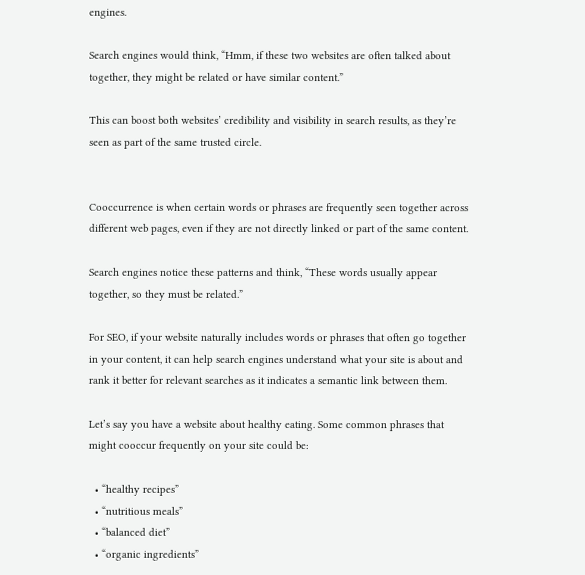engines.

Search engines would think, “Hmm, if these two websites are often talked about together, they might be related or have similar content.”

This can boost both websites’ credibility and visibility in search results, as they’re seen as part of the same trusted circle.


Cooccurrence is when certain words or phrases are frequently seen together across different web pages, even if they are not directly linked or part of the same content.

Search engines notice these patterns and think, “These words usually appear together, so they must be related.”

For SEO, if your website naturally includes words or phrases that often go together in your content, it can help search engines understand what your site is about and rank it better for relevant searches as it indicates a semantic link between them.

Let’s say you have a website about healthy eating. Some common phrases that might cooccur frequently on your site could be:

  • “healthy recipes”
  • “nutritious meals”
  • “balanced diet”
  • “organic ingredients”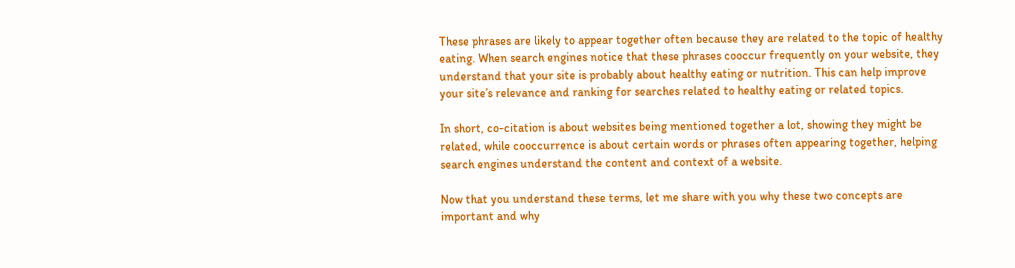These phrases are likely to appear together often because they are related to the topic of healthy eating. When search engines notice that these phrases cooccur frequently on your website, they understand that your site is probably about healthy eating or nutrition. This can help improve your site’s relevance and ranking for searches related to healthy eating or related topics.

In short, co-citation is about websites being mentioned together a lot, showing they might be related, while cooccurrence is about certain words or phrases often appearing together, helping search engines understand the content and context of a website.

Now that you understand these terms, let me share with you why these two concepts are important and why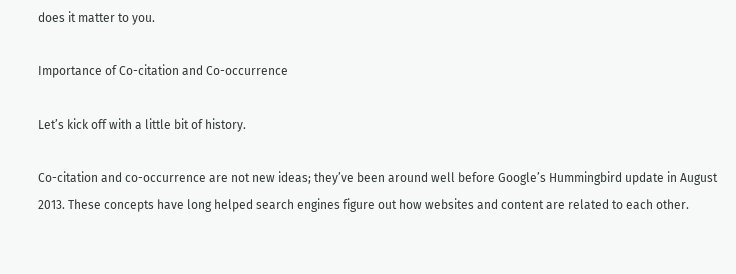does it matter to you.

Importance of Co-citation and Co-occurrence

Let’s kick off with a little bit of history.

Co-citation and co-occurrence are not new ideas; they’ve been around well before Google’s Hummingbird update in August 2013. These concepts have long helped search engines figure out how websites and content are related to each other.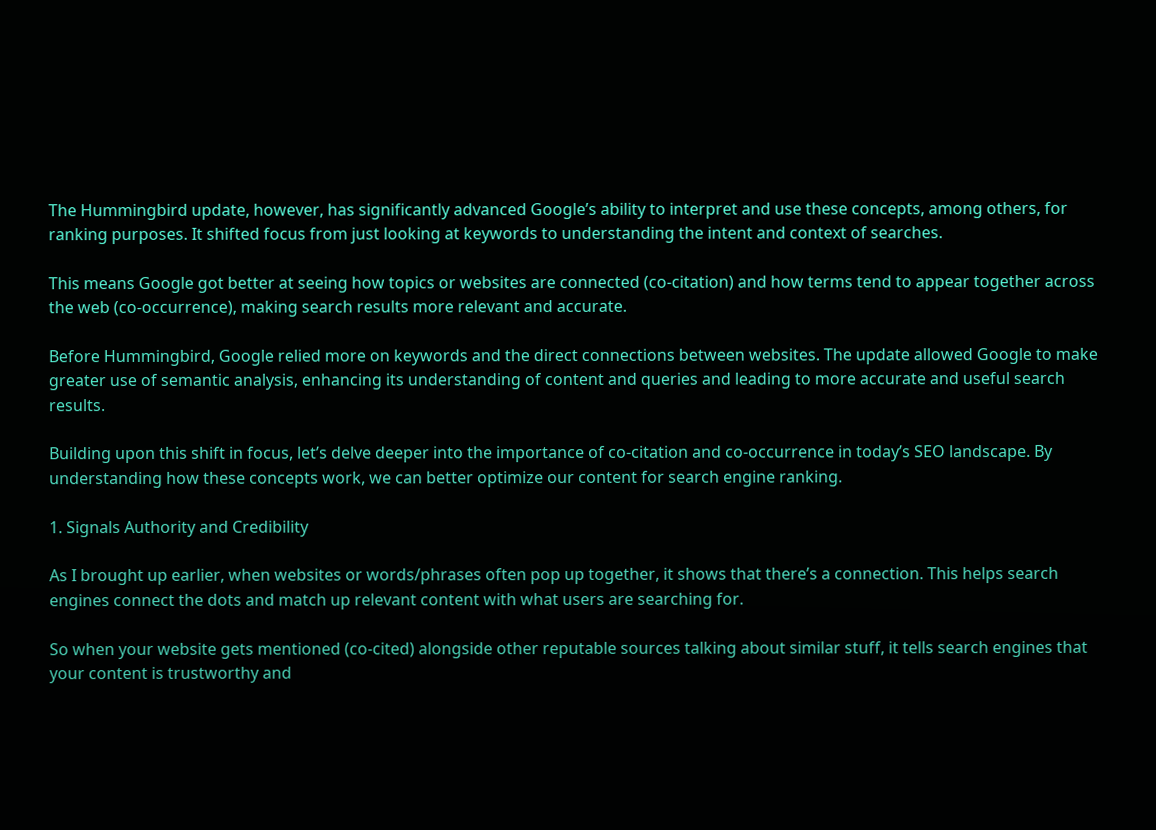The Hummingbird update, however, has significantly advanced Google’s ability to interpret and use these concepts, among others, for ranking purposes. It shifted focus from just looking at keywords to understanding the intent and context of searches.

This means Google got better at seeing how topics or websites are connected (co-citation) and how terms tend to appear together across the web (co-occurrence), making search results more relevant and accurate.

Before Hummingbird, Google relied more on keywords and the direct connections between websites. The update allowed Google to make greater use of semantic analysis, enhancing its understanding of content and queries and leading to more accurate and useful search results.

Building upon this shift in focus, let’s delve deeper into the importance of co-citation and co-occurrence in today’s SEO landscape. By understanding how these concepts work, we can better optimize our content for search engine ranking.

1. Signals Authority and Credibility

As I brought up earlier, when websites or words/phrases often pop up together, it shows that there’s a connection. This helps search engines connect the dots and match up relevant content with what users are searching for.

So when your website gets mentioned (co-cited) alongside other reputable sources talking about similar stuff, it tells search engines that your content is trustworthy and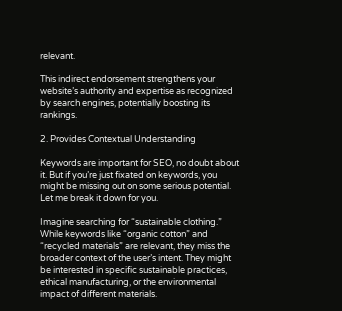relevant.

This indirect endorsement strengthens your website’s authority and expertise as recognized by search engines, potentially boosting its rankings.

2. Provides Contextual Understanding

Keywords are important for SEO, no doubt about it. But if you’re just fixated on keywords, you might be missing out on some serious potential. Let me break it down for you.

Imagine searching for “sustainable clothing.” While keywords like “organic cotton” and “recycled materials” are relevant, they miss the broader context of the user’s intent. They might be interested in specific sustainable practices, ethical manufacturing, or the environmental impact of different materials.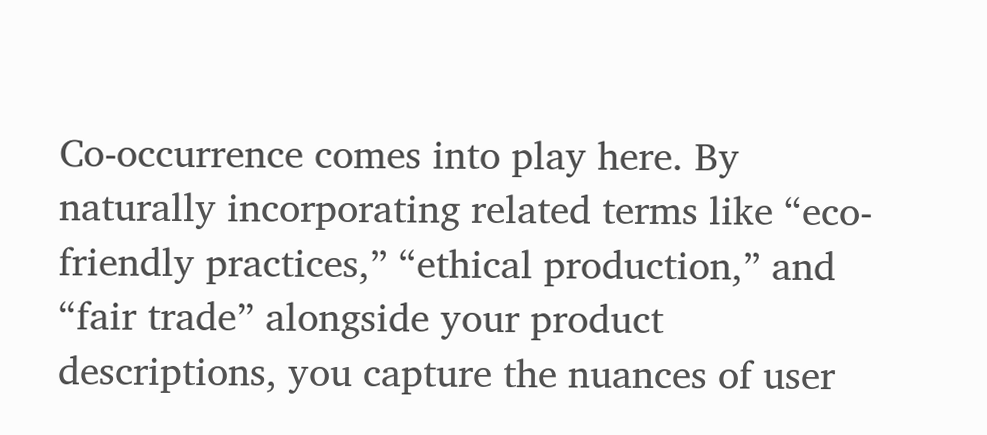Co-occurrence comes into play here. By naturally incorporating related terms like “eco-friendly practices,” “ethical production,” and “fair trade” alongside your product descriptions, you capture the nuances of user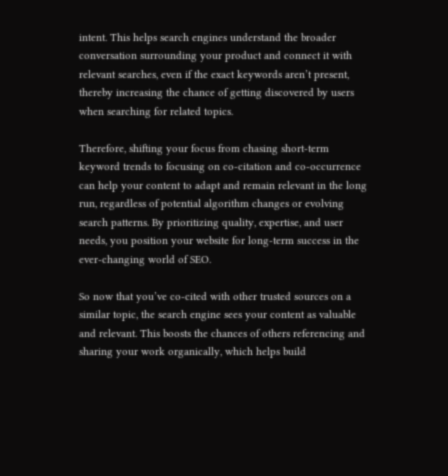intent. This helps search engines understand the broader conversation surrounding your product and connect it with relevant searches, even if the exact keywords aren’t present, thereby increasing the chance of getting discovered by users when searching for related topics.

Therefore, shifting your focus from chasing short-term keyword trends to focusing on co-citation and co-occurrence can help your content to adapt and remain relevant in the long run, regardless of potential algorithm changes or evolving search patterns. By prioritizing quality, expertise, and user needs, you position your website for long-term success in the ever-changing world of SEO.

So now that you’ve co-cited with other trusted sources on a similar topic, the search engine sees your content as valuable and relevant. This boosts the chances of others referencing and sharing your work organically, which helps build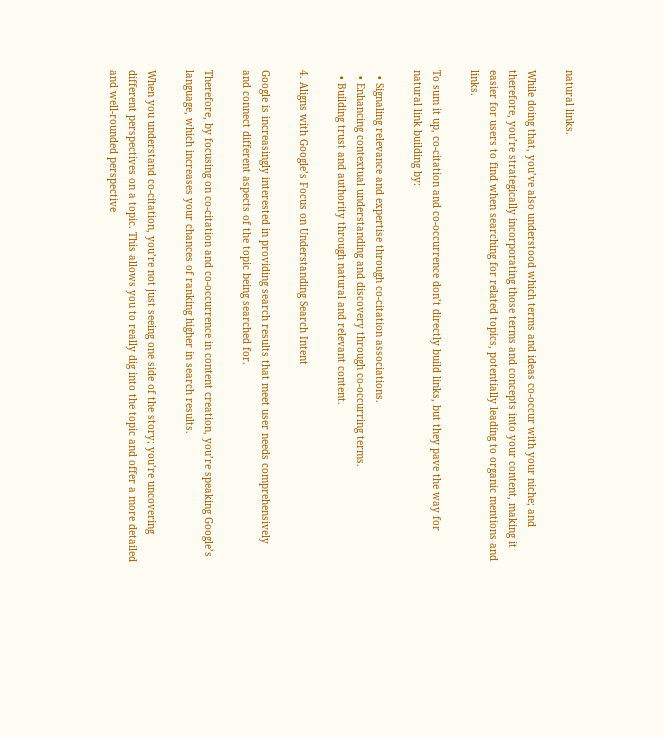natural links.

While doing that, you’ve also understood which terms and ideas co-occur with your niche; and therefore, you’re strategically incorporating those terms and concepts into your content, making it easier for users to find when searching for related topics, potentially leading to organic mentions and links.

To sum it up, co-citation and co-occurrence don’t directly build links, but they pave the way for natural link building by:

  • Signaling relevance and expertise through co-citation associations.
  • Enhancing contextual understanding and discovery through co-occurring terms.
  • Building trust and authority through natural and relevant content.

4. Aligns with Google’s Focus on Understanding Search Intent

Google is increasingly interested in providing search results that meet user needs comprehensively and connect different aspects of the topic being searched for.

Therefore, by focusing on co-citation and co-occurrence in content creation, you’re speaking Google’s language, which increases your chances of ranking higher in search results.

When you understand co-citation, you’re not just seeing one side of the story; you’re uncovering different perspectives on a topic. This allows you to really dig into the topic and offer a more detailed and well-rounded perspective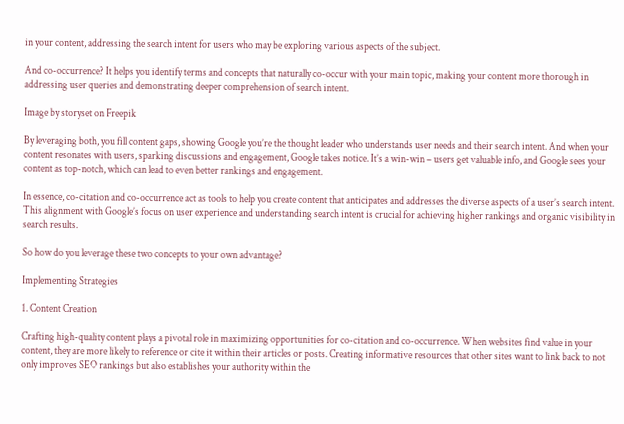in your content, addressing the search intent for users who may be exploring various aspects of the subject.

And co-occurrence? It helps you identify terms and concepts that naturally co-occur with your main topic, making your content more thorough in addressing user queries and demonstrating deeper comprehension of search intent.

Image by storyset on Freepik

By leveraging both, you fill content gaps, showing Google you’re the thought leader who understands user needs and their search intent. And when your content resonates with users, sparking discussions and engagement, Google takes notice. It’s a win-win – users get valuable info, and Google sees your content as top-notch, which can lead to even better rankings and engagement.

In essence, co-citation and co-occurrence act as tools to help you create content that anticipates and addresses the diverse aspects of a user’s search intent. This alignment with Google’s focus on user experience and understanding search intent is crucial for achieving higher rankings and organic visibility in search results.

So how do you leverage these two concepts to your own advantage?

Implementing Strategies

1. Content Creation

Crafting high-quality content plays a pivotal role in maximizing opportunities for co-citation and co-occurrence. When websites find value in your content, they are more likely to reference or cite it within their articles or posts. Creating informative resources that other sites want to link back to not only improves SEO rankings but also establishes your authority within the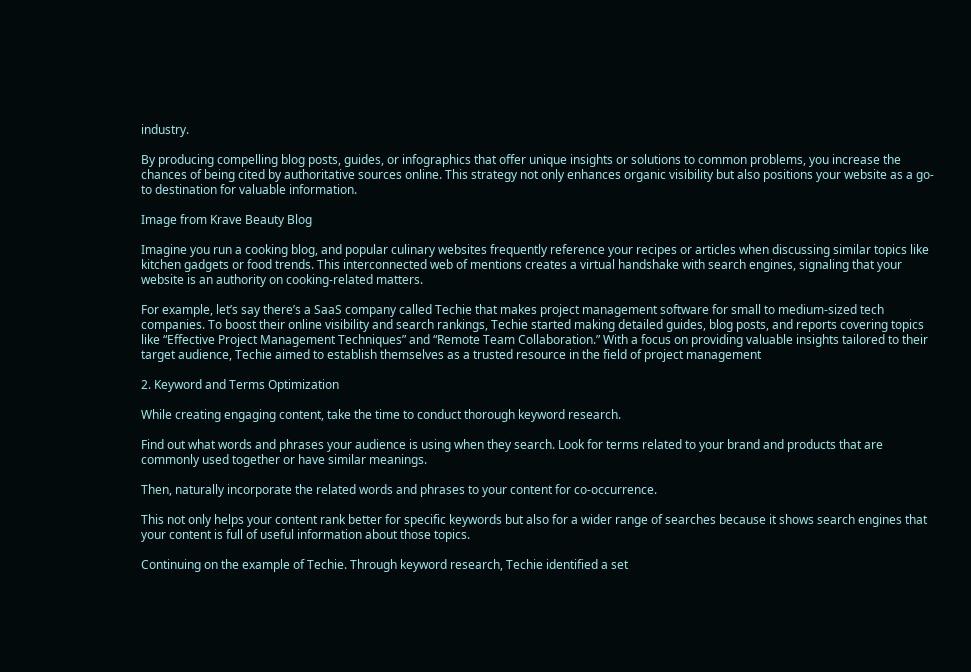industry.

By producing compelling blog posts, guides, or infographics that offer unique insights or solutions to common problems, you increase the chances of being cited by authoritative sources online. This strategy not only enhances organic visibility but also positions your website as a go-to destination for valuable information.

Image from Krave Beauty Blog

Imagine you run a cooking blog, and popular culinary websites frequently reference your recipes or articles when discussing similar topics like kitchen gadgets or food trends. This interconnected web of mentions creates a virtual handshake with search engines, signaling that your website is an authority on cooking-related matters.

For example, let’s say there’s a SaaS company called Techie that makes project management software for small to medium-sized tech companies. To boost their online visibility and search rankings, Techie started making detailed guides, blog posts, and reports covering topics like “Effective Project Management Techniques” and “Remote Team Collaboration.” With a focus on providing valuable insights tailored to their target audience, Techie aimed to establish themselves as a trusted resource in the field of project management

2. Keyword and Terms Optimization

While creating engaging content, take the time to conduct thorough keyword research.

Find out what words and phrases your audience is using when they search. Look for terms related to your brand and products that are commonly used together or have similar meanings.

Then, naturally incorporate the related words and phrases to your content for co-occurrence.

This not only helps your content rank better for specific keywords but also for a wider range of searches because it shows search engines that your content is full of useful information about those topics.

Continuing on the example of Techie. Through keyword research, Techie identified a set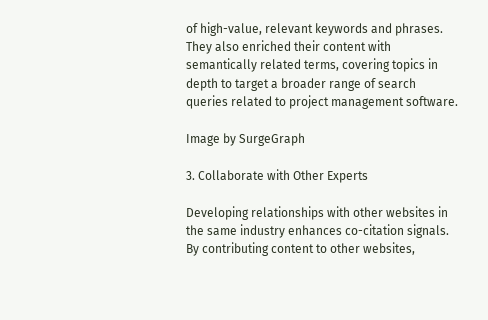of high-value, relevant keywords and phrases. They also enriched their content with semantically related terms, covering topics in depth to target a broader range of search queries related to project management software.

Image by SurgeGraph

3. Collaborate with Other Experts

Developing relationships with other websites in the same industry enhances co-citation signals. By contributing content to other websites,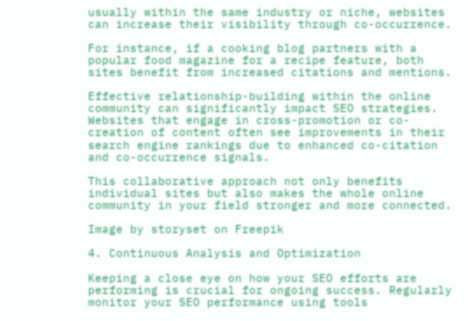usually within the same industry or niche, websites can increase their visibility through co-occurrence.

For instance, if a cooking blog partners with a popular food magazine for a recipe feature, both sites benefit from increased citations and mentions.

Effective relationship-building within the online community can significantly impact SEO strategies. Websites that engage in cross-promotion or co-creation of content often see improvements in their search engine rankings due to enhanced co-citation and co-occurrence signals.

This collaborative approach not only benefits individual sites but also makes the whole online community in your field stronger and more connected.

Image by storyset on Freepik

4. Continuous Analysis and Optimization

Keeping a close eye on how your SEO efforts are performing is crucial for ongoing success. Regularly monitor your SEO performance using tools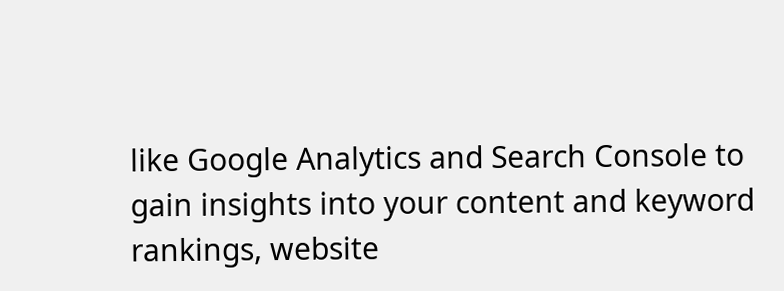like Google Analytics and Search Console to gain insights into your content and keyword rankings, website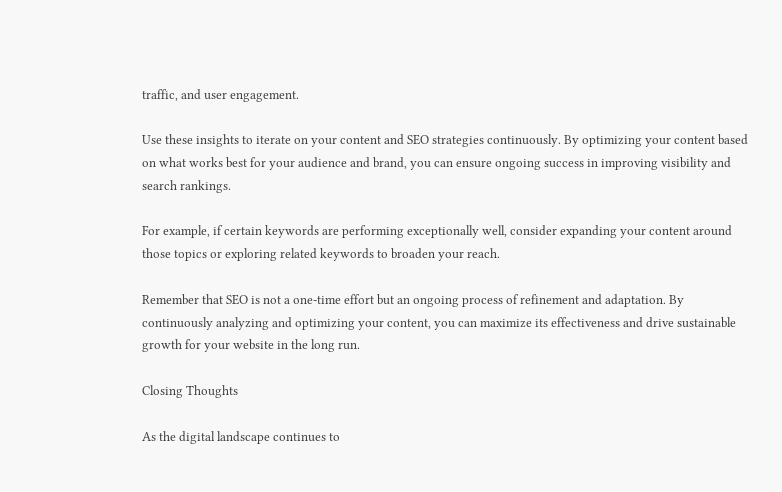traffic, and user engagement.

Use these insights to iterate on your content and SEO strategies continuously. By optimizing your content based on what works best for your audience and brand, you can ensure ongoing success in improving visibility and search rankings.

For example, if certain keywords are performing exceptionally well, consider expanding your content around those topics or exploring related keywords to broaden your reach.

Remember that SEO is not a one-time effort but an ongoing process of refinement and adaptation. By continuously analyzing and optimizing your content, you can maximize its effectiveness and drive sustainable growth for your website in the long run.

Closing Thoughts

As the digital landscape continues to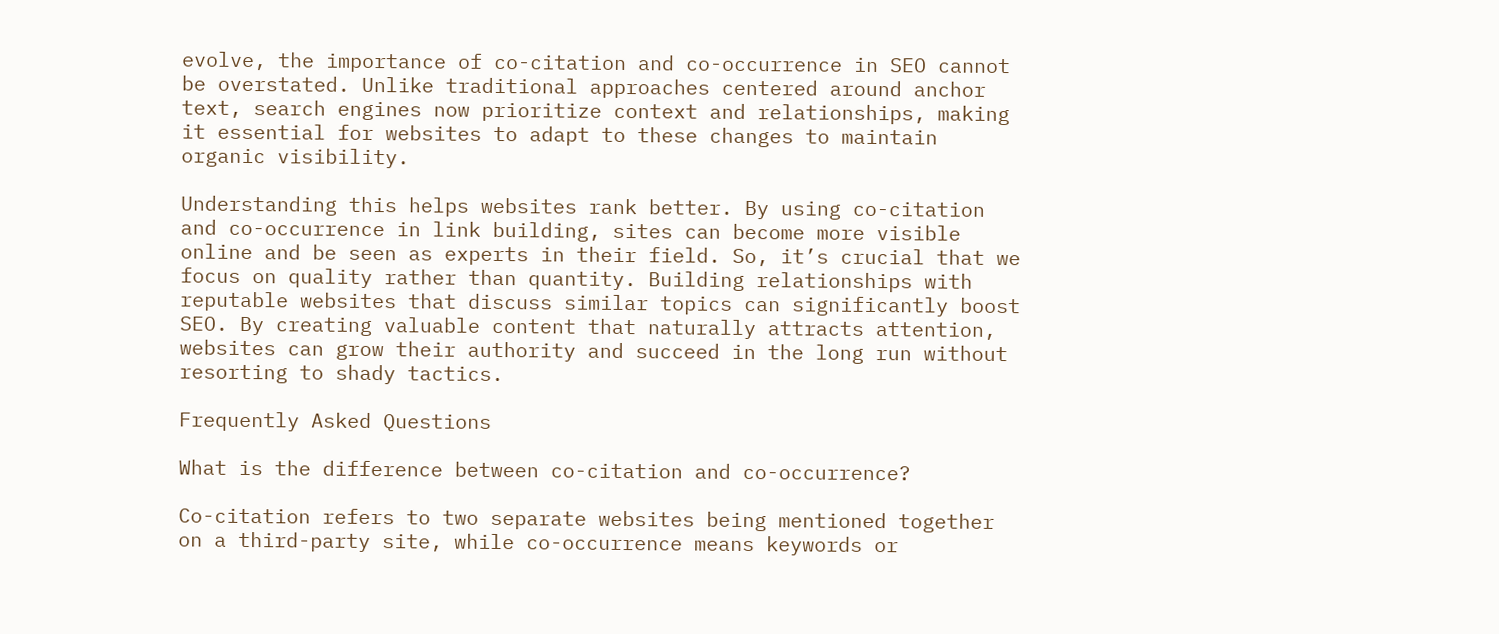evolve, the importance of co-citation and co-occurrence in SEO cannot be overstated. Unlike traditional approaches centered around anchor text, search engines now prioritize context and relationships, making it essential for websites to adapt to these changes to maintain organic visibility.

Understanding this helps websites rank better. By using co-citation and co-occurrence in link building, sites can become more visible online and be seen as experts in their field. So, it’s crucial that we focus on quality rather than quantity. Building relationships with reputable websites that discuss similar topics can significantly boost SEO. By creating valuable content that naturally attracts attention, websites can grow their authority and succeed in the long run without resorting to shady tactics.

Frequently Asked Questions

What is the difference between co-citation and co-occurrence?

Co-citation refers to two separate websites being mentioned together on a third-party site, while co-occurrence means keywords or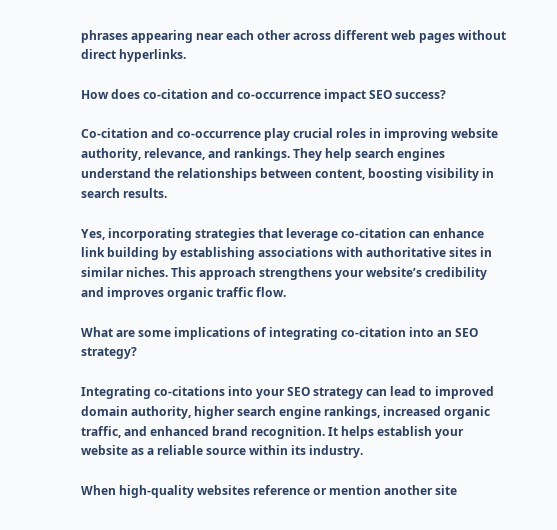phrases appearing near each other across different web pages without direct hyperlinks.

How does co-citation and co-occurrence impact SEO success?

Co-citation and co-occurrence play crucial roles in improving website authority, relevance, and rankings. They help search engines understand the relationships between content, boosting visibility in search results.

Yes, incorporating strategies that leverage co-citation can enhance link building by establishing associations with authoritative sites in similar niches. This approach strengthens your website’s credibility and improves organic traffic flow.

What are some implications of integrating co-citation into an SEO strategy?

Integrating co-citations into your SEO strategy can lead to improved domain authority, higher search engine rankings, increased organic traffic, and enhanced brand recognition. It helps establish your website as a reliable source within its industry.

When high-quality websites reference or mention another site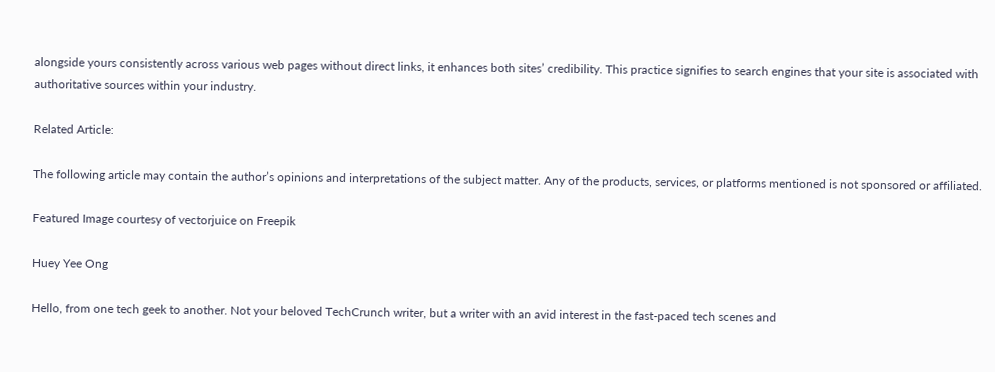alongside yours consistently across various web pages without direct links, it enhances both sites’ credibility. This practice signifies to search engines that your site is associated with authoritative sources within your industry.

Related Article:

The following article may contain the author’s opinions and interpretations of the subject matter. Any of the products, services, or platforms mentioned is not sponsored or affiliated.

Featured Image courtesy of vectorjuice on Freepik

Huey Yee Ong

Hello, from one tech geek to another. Not your beloved TechCrunch writer, but a writer with an avid interest in the fast-paced tech scenes and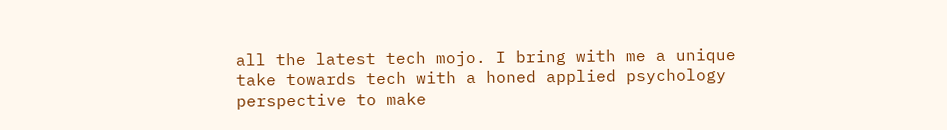all the latest tech mojo. I bring with me a unique take towards tech with a honed applied psychology perspective to make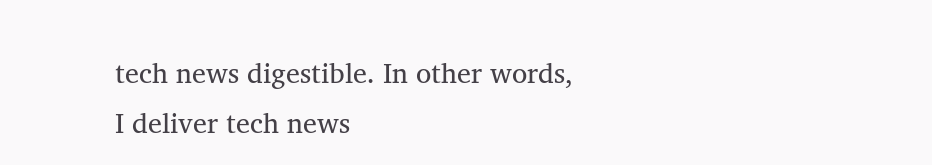tech news digestible. In other words, I deliver tech news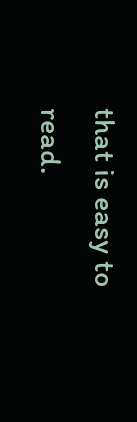that is easy to read.